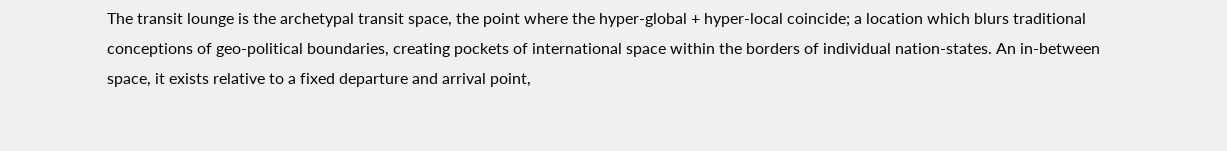The transit lounge is the archetypal transit space, the point where the hyper-global + hyper-local coincide; a location which blurs traditional conceptions of geo-political boundaries, creating pockets of international space within the borders of individual nation-states. An in-between space, it exists relative to a fixed departure and arrival point,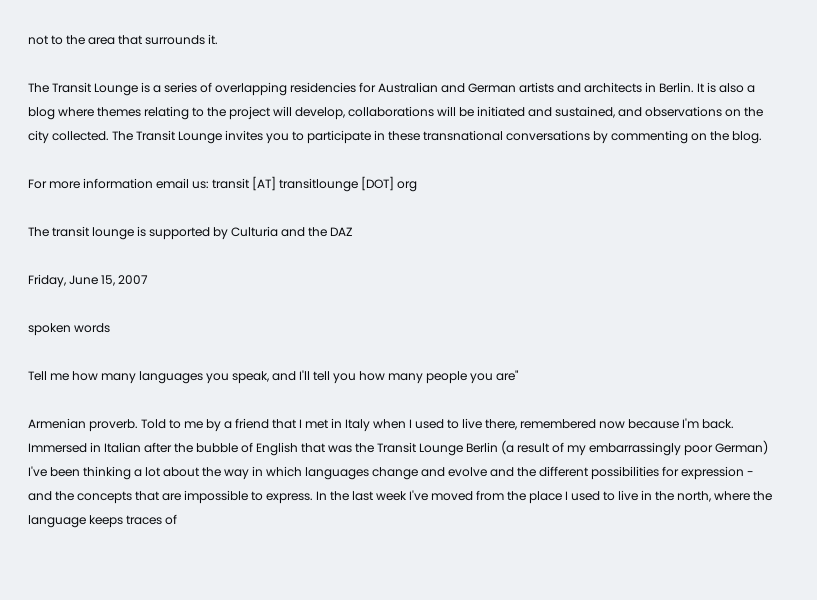not to the area that surrounds it.

The Transit Lounge is a series of overlapping residencies for Australian and German artists and architects in Berlin. It is also a blog where themes relating to the project will develop, collaborations will be initiated and sustained, and observations on the city collected. The Transit Lounge invites you to participate in these transnational conversations by commenting on the blog.

For more information email us: transit [AT] transitlounge [DOT] org

The transit lounge is supported by Culturia and the DAZ

Friday, June 15, 2007

spoken words

Tell me how many languages you speak, and I'll tell you how many people you are"

Armenian proverb. Told to me by a friend that I met in Italy when I used to live there, remembered now because I'm back. Immersed in Italian after the bubble of English that was the Transit Lounge Berlin (a result of my embarrassingly poor German) I've been thinking a lot about the way in which languages change and evolve and the different possibilities for expression - and the concepts that are impossible to express. In the last week I've moved from the place I used to live in the north, where the language keeps traces of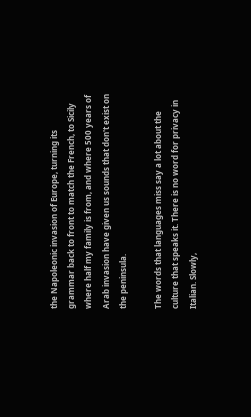the Napoleonic invasion of Europe, turning its grammar back to front to match the French, to Sicily where half my family is from, and where 500 years of Arab invasion have given us sounds that don't exist on the peninsula.

The words that languages miss say a lot about the culture that speaks it. There is no word for privacy in Italian. Slowly,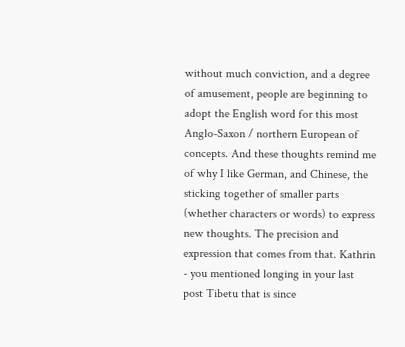without much conviction, and a degree of amusement, people are beginning to adopt the English word for this most Anglo-Saxon / northern European of concepts. And these thoughts remind me of why I like German, and Chinese, the sticking together of smaller parts (whether characters or words) to express new thoughts. The precision and expression that comes from that. Kathrin - you mentioned longing in your last post Tibetu that is since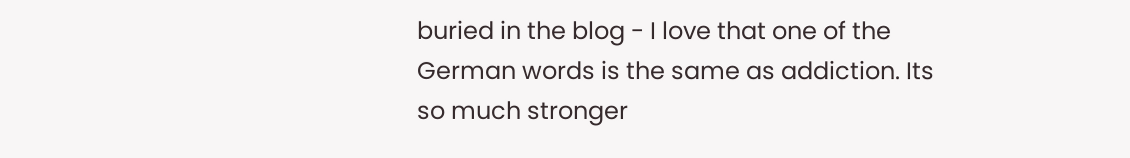buried in the blog - I love that one of the German words is the same as addiction. Its so much stronger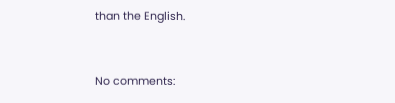than the English.


No comments: